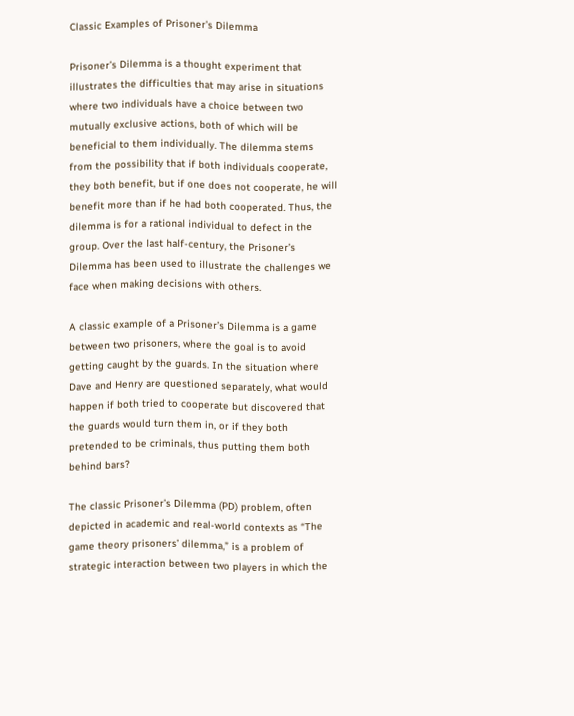Classic Examples of Prisoner’s Dilemma

Prisoner’s Dilemma is a thought experiment that illustrates the difficulties that may arise in situations where two individuals have a choice between two mutually exclusive actions, both of which will be beneficial to them individually. The dilemma stems from the possibility that if both individuals cooperate, they both benefit, but if one does not cooperate, he will benefit more than if he had both cooperated. Thus, the dilemma is for a rational individual to defect in the group. Over the last half-century, the Prisoner’s Dilemma has been used to illustrate the challenges we face when making decisions with others.

A classic example of a Prisoner’s Dilemma is a game between two prisoners, where the goal is to avoid getting caught by the guards. In the situation where Dave and Henry are questioned separately, what would happen if both tried to cooperate but discovered that the guards would turn them in, or if they both pretended to be criminals, thus putting them both behind bars?

The classic Prisoner’s Dilemma (PD) problem, often depicted in academic and real-world contexts as “The game theory prisoners’ dilemma,” is a problem of strategic interaction between two players in which the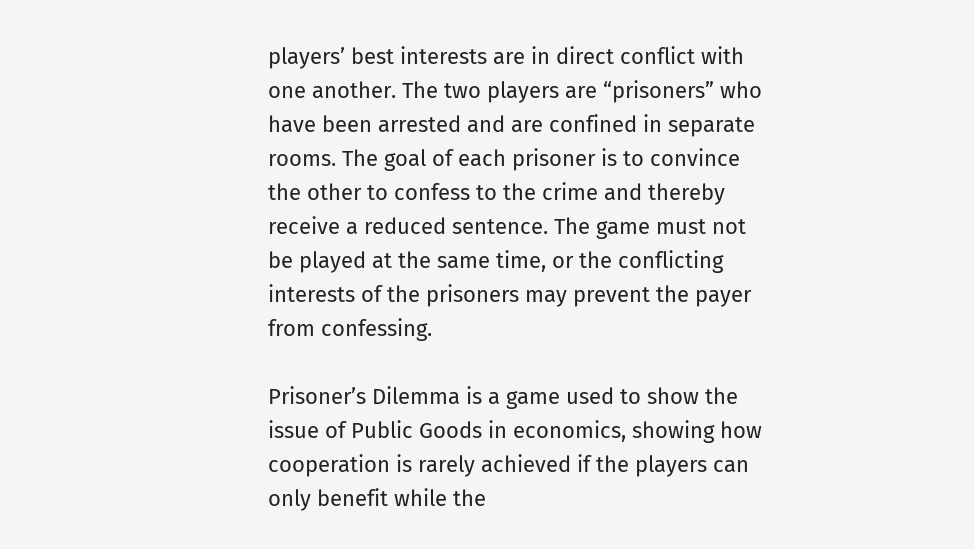players’ best interests are in direct conflict with one another. The two players are “prisoners” who have been arrested and are confined in separate rooms. The goal of each prisoner is to convince the other to confess to the crime and thereby receive a reduced sentence. The game must not be played at the same time, or the conflicting interests of the prisoners may prevent the payer from confessing.

Prisoner’s Dilemma is a game used to show the issue of Public Goods in economics, showing how cooperation is rarely achieved if the players can only benefit while the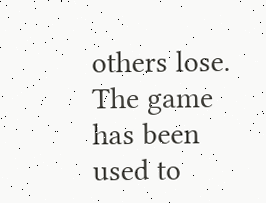others lose. The game has been used to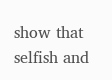show that selfish and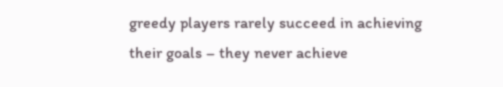greedy players rarely succeed in achieving their goals – they never achieve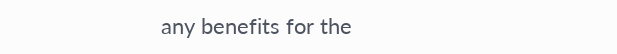any benefits for the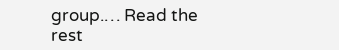group.… Read the rest